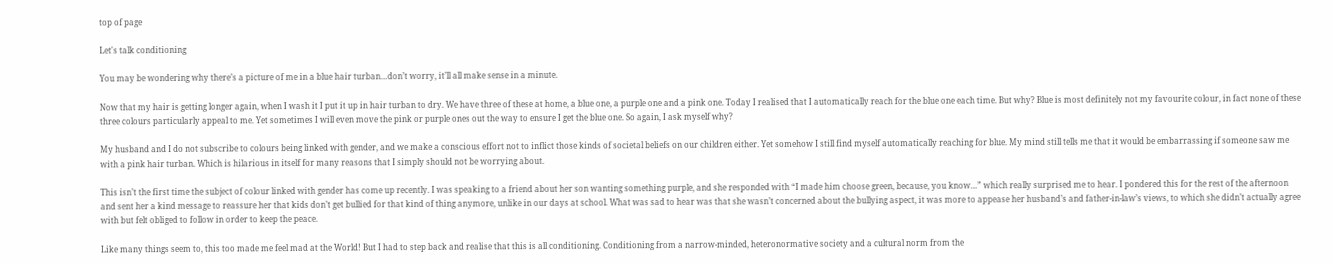top of page

Let's talk conditioning

You may be wondering why there’s a picture of me in a blue hair turban…don’t worry, it’ll all make sense in a minute.

Now that my hair is getting longer again, when I wash it I put it up in hair turban to dry. We have three of these at home, a blue one, a purple one and a pink one. Today I realised that I automatically reach for the blue one each time. But why? Blue is most definitely not my favourite colour, in fact none of these three colours particularly appeal to me. Yet sometimes I will even move the pink or purple ones out the way to ensure I get the blue one. So again, I ask myself why?

My husband and I do not subscribe to colours being linked with gender, and we make a conscious effort not to inflict those kinds of societal beliefs on our children either. Yet somehow I still find myself automatically reaching for blue. My mind still tells me that it would be embarrassing if someone saw me with a pink hair turban. Which is hilarious in itself for many reasons that I simply should not be worrying about.

This isn’t the first time the subject of colour linked with gender has come up recently. I was speaking to a friend about her son wanting something purple, and she responded with “I made him choose green, because, you know…” which really surprised me to hear. I pondered this for the rest of the afternoon and sent her a kind message to reassure her that kids don’t get bullied for that kind of thing anymore, unlike in our days at school. What was sad to hear was that she wasn’t concerned about the bullying aspect, it was more to appease her husband’s and father-in-law’s views, to which she didn’t actually agree with but felt obliged to follow in order to keep the peace.

Like many things seem to, this too made me feel mad at the World! But I had to step back and realise that this is all conditioning. Conditioning from a narrow-minded, heteronormative society and a cultural norm from the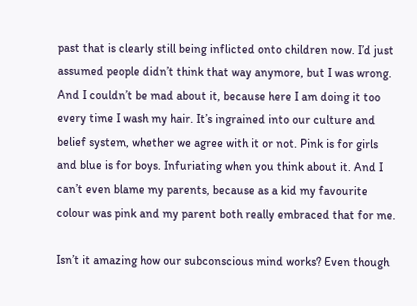past that is clearly still being inflicted onto children now. I’d just assumed people didn’t think that way anymore, but I was wrong. And I couldn’t be mad about it, because here I am doing it too every time I wash my hair. It’s ingrained into our culture and belief system, whether we agree with it or not. Pink is for girls and blue is for boys. Infuriating when you think about it. And I can’t even blame my parents, because as a kid my favourite colour was pink and my parent both really embraced that for me.

Isn’t it amazing how our subconscious mind works? Even though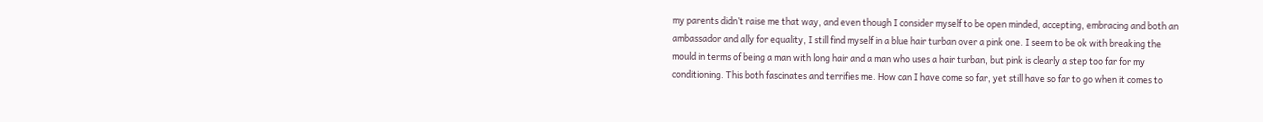my parents didn’t raise me that way, and even though I consider myself to be open minded, accepting, embracing and both an ambassador and ally for equality, I still find myself in a blue hair turban over a pink one. I seem to be ok with breaking the mould in terms of being a man with long hair and a man who uses a hair turban, but pink is clearly a step too far for my conditioning. This both fascinates and terrifies me. How can I have come so far, yet still have so far to go when it comes to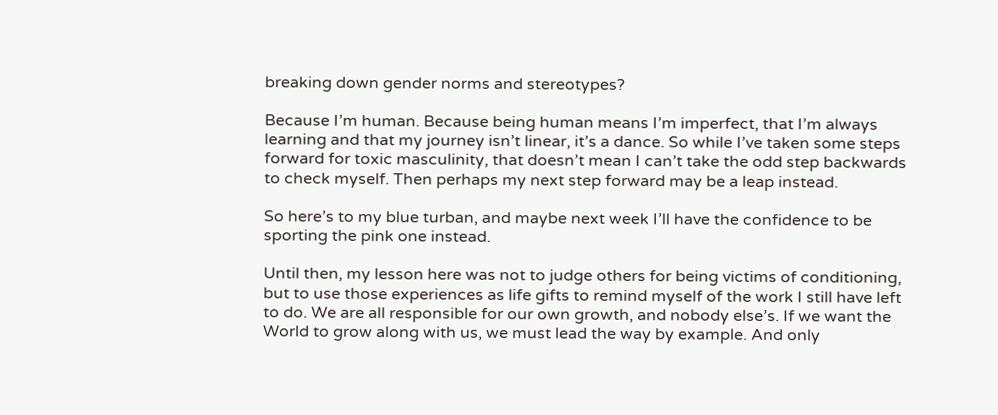breaking down gender norms and stereotypes?

Because I’m human. Because being human means I’m imperfect, that I’m always learning and that my journey isn’t linear, it’s a dance. So while I’ve taken some steps forward for toxic masculinity, that doesn’t mean I can’t take the odd step backwards to check myself. Then perhaps my next step forward may be a leap instead.

So here’s to my blue turban, and maybe next week I’ll have the confidence to be sporting the pink one instead.

Until then, my lesson here was not to judge others for being victims of conditioning, but to use those experiences as life gifts to remind myself of the work I still have left to do. We are all responsible for our own growth, and nobody else’s. If we want the World to grow along with us, we must lead the way by example. And only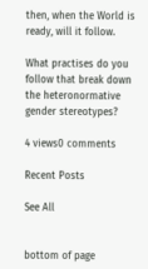then, when the World is ready, will it follow.

What practises do you follow that break down the heteronormative gender stereotypes?

4 views0 comments

Recent Posts

See All


bottom of page